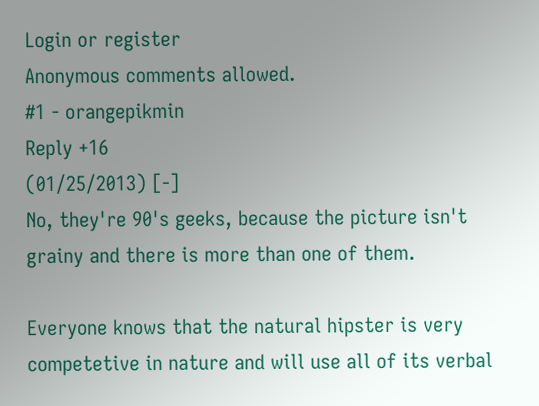Login or register
Anonymous comments allowed.
#1 - orangepikmin
Reply +16
(01/25/2013) [-]
No, they're 90's geeks, because the picture isn't grainy and there is more than one of them.

Everyone knows that the natural hipster is very competetive in nature and will use all of its verbal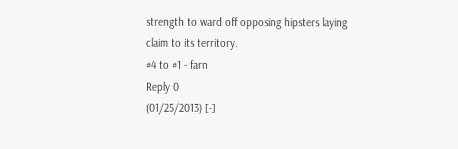strength to ward off opposing hipsters laying claim to its territory.
#4 to #1 - farn
Reply 0
(01/25/2013) [-]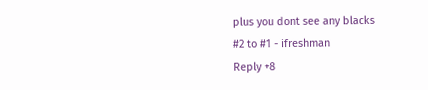plus you dont see any blacks
#2 to #1 - ifreshman
Reply +8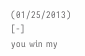(01/25/2013) [-]
you win my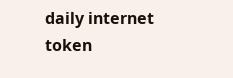daily internet token